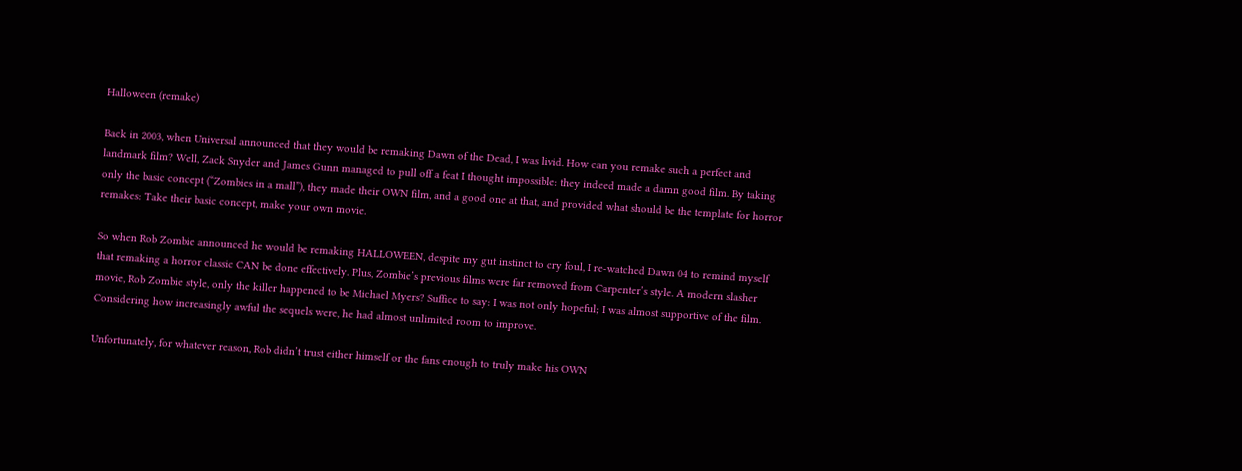Halloween (remake)

Back in 2003, when Universal announced that they would be remaking Dawn of the Dead, I was livid. How can you remake such a perfect and landmark film? Well, Zack Snyder and James Gunn managed to pull off a feat I thought impossible: they indeed made a damn good film. By taking only the basic concept (“Zombies in a mall”), they made their OWN film, and a good one at that, and provided what should be the template for horror remakes: Take their basic concept, make your own movie.

So when Rob Zombie announced he would be remaking HALLOWEEN, despite my gut instinct to cry foul, I re-watched Dawn 04 to remind myself that remaking a horror classic CAN be done effectively. Plus, Zombie’s previous films were far removed from Carpenter’s style. A modern slasher movie, Rob Zombie style, only the killer happened to be Michael Myers? Suffice to say: I was not only hopeful; I was almost supportive of the film. Considering how increasingly awful the sequels were, he had almost unlimited room to improve.

Unfortunately, for whatever reason, Rob didn’t trust either himself or the fans enough to truly make his OWN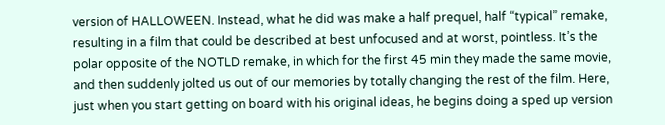version of HALLOWEEN. Instead, what he did was make a half prequel, half “typical” remake, resulting in a film that could be described at best unfocused and at worst, pointless. It’s the polar opposite of the NOTLD remake, in which for the first 45 min they made the same movie, and then suddenly jolted us out of our memories by totally changing the rest of the film. Here, just when you start getting on board with his original ideas, he begins doing a sped up version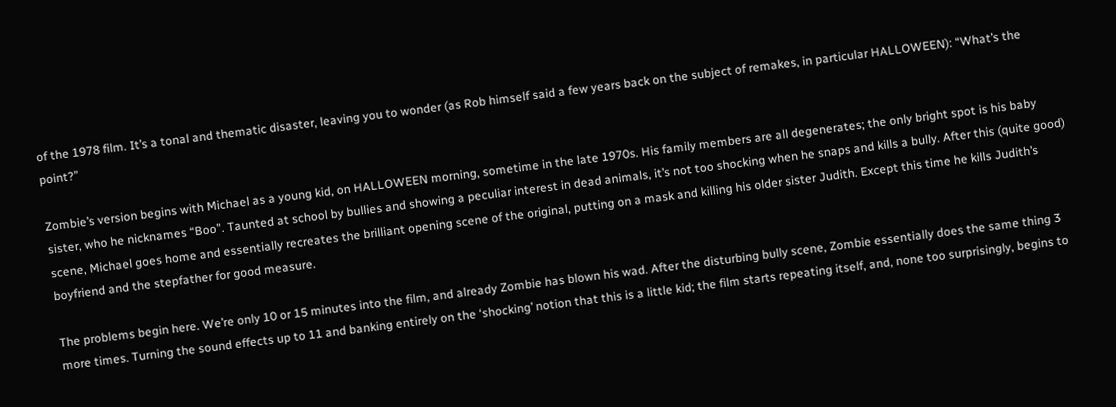of the 1978 film. It’s a tonal and thematic disaster, leaving you to wonder (as Rob himself said a few years back on the subject of remakes, in particular HALLOWEEN): “What’s the point?”

Zombie’s version begins with Michael as a young kid, on HALLOWEEN morning, sometime in the late 1970s. His family members are all degenerates; the only bright spot is his baby sister, who he nicknames “Boo”. Taunted at school by bullies and showing a peculiar interest in dead animals, it’s not too shocking when he snaps and kills a bully. After this (quite good) scene, Michael goes home and essentially recreates the brilliant opening scene of the original, putting on a mask and killing his older sister Judith. Except this time he kills Judith’s boyfriend and the stepfather for good measure.

The problems begin here. We’re only 10 or 15 minutes into the film, and already Zombie has blown his wad. After the disturbing bully scene, Zombie essentially does the same thing 3 more times. Turning the sound effects up to 11 and banking entirely on the ‘shocking’ notion that this is a little kid; the film starts repeating itself, and, none too surprisingly, begins to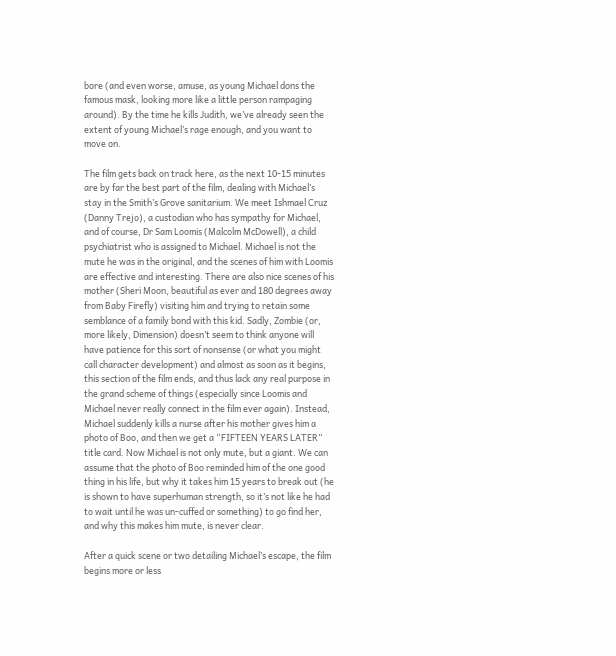bore (and even worse, amuse, as young Michael dons the famous mask, looking more like a little person rampaging around). By the time he kills Judith, we’ve already seen the extent of young Michael’s rage enough, and you want to move on.

The film gets back on track here, as the next 10-15 minutes are by far the best part of the film, dealing with Michael’s stay in the Smith’s Grove sanitarium. We meet Ishmael Cruz (Danny Trejo), a custodian who has sympathy for Michael, and of course, Dr Sam Loomis (Malcolm McDowell), a child psychiatrist who is assigned to Michael. Michael is not the mute he was in the original, and the scenes of him with Loomis are effective and interesting. There are also nice scenes of his mother (Sheri Moon, beautiful as ever and 180 degrees away from Baby Firefly) visiting him and trying to retain some semblance of a family bond with this kid. Sadly, Zombie (or, more likely, Dimension) doesn’t seem to think anyone will have patience for this sort of nonsense (or what you might call character development) and almost as soon as it begins, this section of the film ends, and thus lack any real purpose in the grand scheme of things (especially since Loomis and Michael never really connect in the film ever again). Instead, Michael suddenly kills a nurse after his mother gives him a photo of Boo, and then we get a “FIFTEEN YEARS LATER” title card. Now Michael is not only mute, but a giant. We can assume that the photo of Boo reminded him of the one good thing in his life, but why it takes him 15 years to break out (he is shown to have superhuman strength, so it’s not like he had to wait until he was un-cuffed or something) to go find her, and why this makes him mute, is never clear.

After a quick scene or two detailing Michael’s escape, the film begins more or less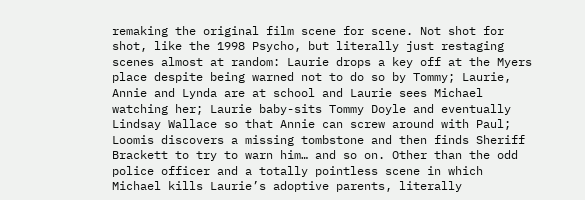remaking the original film scene for scene. Not shot for shot, like the 1998 Psycho, but literally just restaging scenes almost at random: Laurie drops a key off at the Myers place despite being warned not to do so by Tommy; Laurie, Annie and Lynda are at school and Laurie sees Michael watching her; Laurie baby-sits Tommy Doyle and eventually Lindsay Wallace so that Annie can screw around with Paul; Loomis discovers a missing tombstone and then finds Sheriff Brackett to try to warn him… and so on. Other than the odd police officer and a totally pointless scene in which Michael kills Laurie’s adoptive parents, literally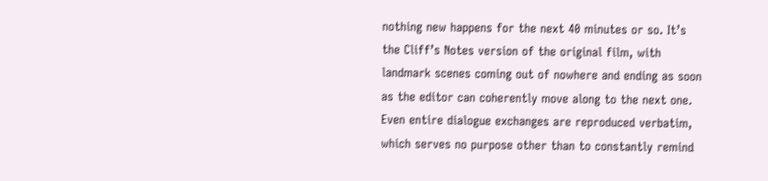nothing new happens for the next 40 minutes or so. It’s the Cliff’s Notes version of the original film, with landmark scenes coming out of nowhere and ending as soon as the editor can coherently move along to the next one. Even entire dialogue exchanges are reproduced verbatim, which serves no purpose other than to constantly remind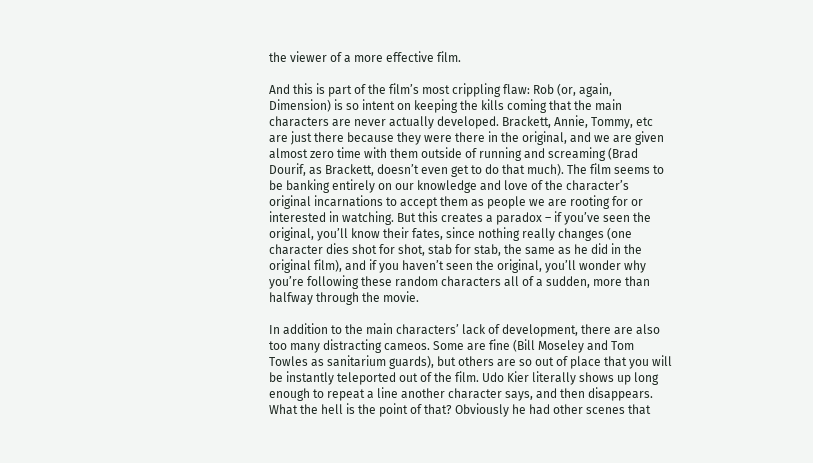the viewer of a more effective film.

And this is part of the film’s most crippling flaw: Rob (or, again, Dimension) is so intent on keeping the kills coming that the main characters are never actually developed. Brackett, Annie, Tommy, etc are just there because they were there in the original, and we are given almost zero time with them outside of running and screaming (Brad Dourif, as Brackett, doesn’t even get to do that much). The film seems to be banking entirely on our knowledge and love of the character’s original incarnations to accept them as people we are rooting for or interested in watching. But this creates a paradox – if you’ve seen the original, you’ll know their fates, since nothing really changes (one character dies shot for shot, stab for stab, the same as he did in the original film), and if you haven’t seen the original, you’ll wonder why you’re following these random characters all of a sudden, more than halfway through the movie.

In addition to the main characters’ lack of development, there are also too many distracting cameos. Some are fine (Bill Moseley and Tom Towles as sanitarium guards), but others are so out of place that you will be instantly teleported out of the film. Udo Kier literally shows up long enough to repeat a line another character says, and then disappears. What the hell is the point of that? Obviously he had other scenes that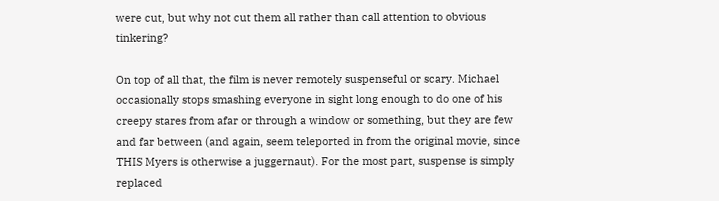were cut, but why not cut them all rather than call attention to obvious tinkering?

On top of all that, the film is never remotely suspenseful or scary. Michael occasionally stops smashing everyone in sight long enough to do one of his creepy stares from afar or through a window or something, but they are few and far between (and again, seem teleported in from the original movie, since THIS Myers is otherwise a juggernaut). For the most part, suspense is simply replaced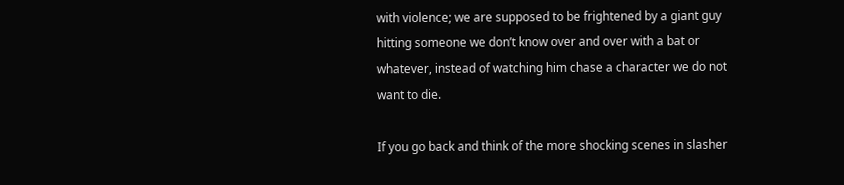with violence; we are supposed to be frightened by a giant guy hitting someone we don’t know over and over with a bat or whatever, instead of watching him chase a character we do not want to die.

If you go back and think of the more shocking scenes in slasher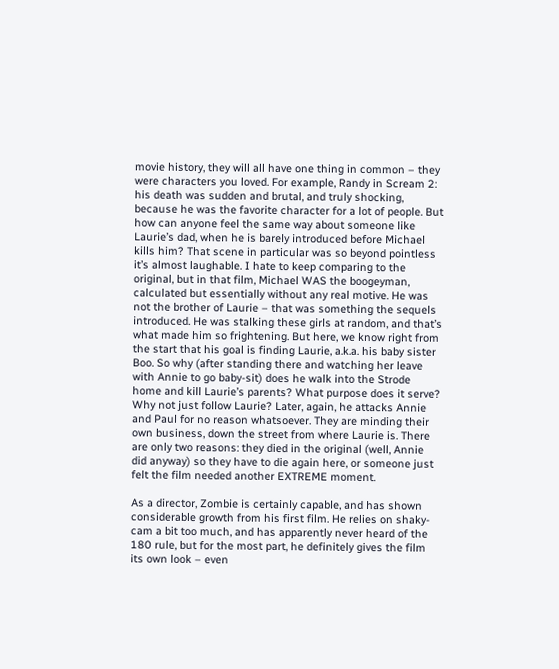movie history, they will all have one thing in common – they were characters you loved. For example, Randy in Scream 2: his death was sudden and brutal, and truly shocking, because he was the favorite character for a lot of people. But how can anyone feel the same way about someone like Laurie’s dad, when he is barely introduced before Michael kills him? That scene in particular was so beyond pointless it’s almost laughable. I hate to keep comparing to the original, but in that film, Michael WAS the boogeyman, calculated but essentially without any real motive. He was not the brother of Laurie – that was something the sequels introduced. He was stalking these girls at random, and that’s what made him so frightening. But here, we know right from the start that his goal is finding Laurie, a.k.a. his baby sister Boo. So why (after standing there and watching her leave with Annie to go baby-sit) does he walk into the Strode home and kill Laurie’s parents? What purpose does it serve? Why not just follow Laurie? Later, again, he attacks Annie and Paul for no reason whatsoever. They are minding their own business, down the street from where Laurie is. There are only two reasons: they died in the original (well, Annie did anyway) so they have to die again here, or someone just felt the film needed another EXTREME moment.

As a director, Zombie is certainly capable, and has shown considerable growth from his first film. He relies on shaky-cam a bit too much, and has apparently never heard of the 180 rule, but for the most part, he definitely gives the film its own look – even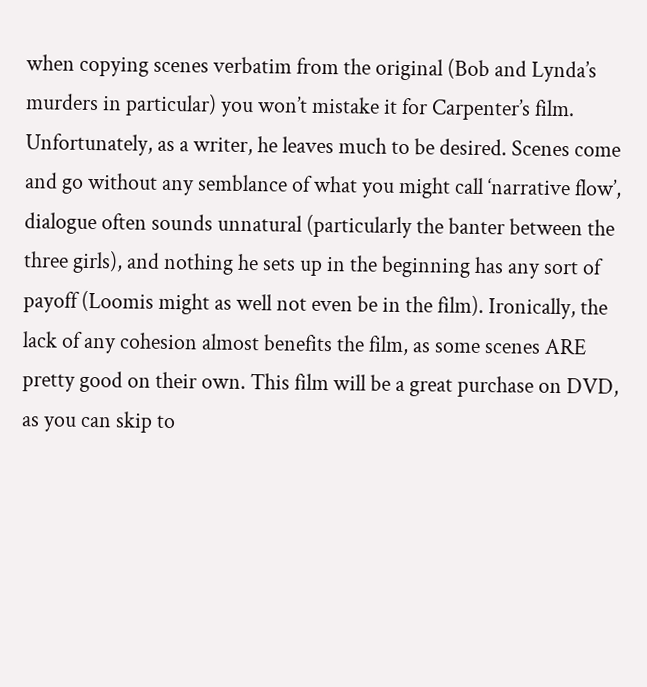when copying scenes verbatim from the original (Bob and Lynda’s murders in particular) you won’t mistake it for Carpenter’s film. Unfortunately, as a writer, he leaves much to be desired. Scenes come and go without any semblance of what you might call ‘narrative flow’, dialogue often sounds unnatural (particularly the banter between the three girls), and nothing he sets up in the beginning has any sort of payoff (Loomis might as well not even be in the film). Ironically, the lack of any cohesion almost benefits the film, as some scenes ARE pretty good on their own. This film will be a great purchase on DVD, as you can skip to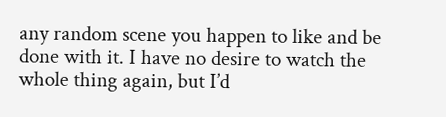any random scene you happen to like and be done with it. I have no desire to watch the whole thing again, but I’d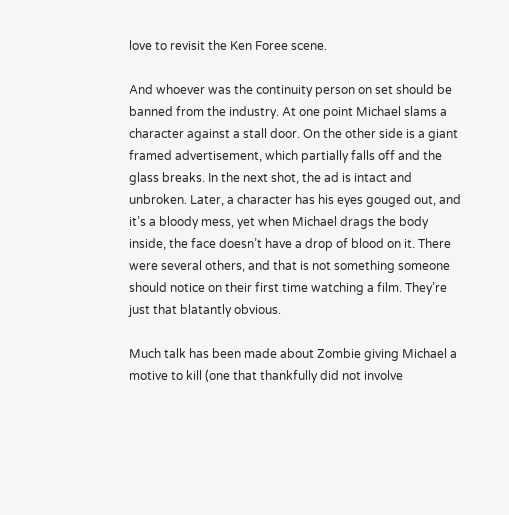love to revisit the Ken Foree scene.

And whoever was the continuity person on set should be banned from the industry. At one point Michael slams a character against a stall door. On the other side is a giant framed advertisement, which partially falls off and the glass breaks. In the next shot, the ad is intact and unbroken. Later, a character has his eyes gouged out, and it’s a bloody mess, yet when Michael drags the body inside, the face doesn’t have a drop of blood on it. There were several others, and that is not something someone should notice on their first time watching a film. They’re just that blatantly obvious.

Much talk has been made about Zombie giving Michael a motive to kill (one that thankfully did not involve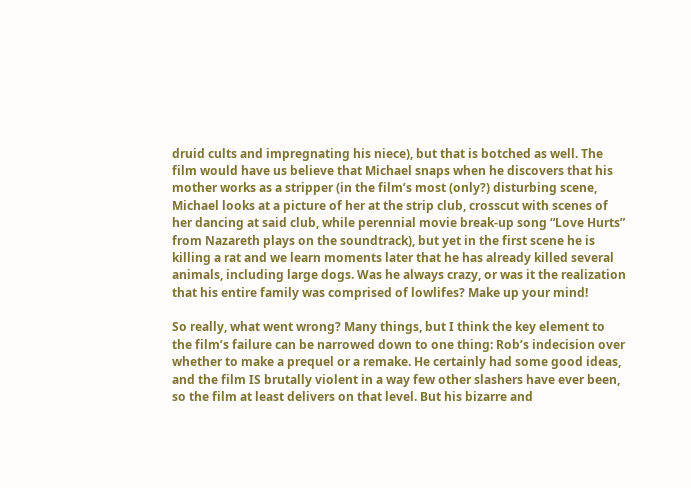druid cults and impregnating his niece), but that is botched as well. The film would have us believe that Michael snaps when he discovers that his mother works as a stripper (in the film’s most (only?) disturbing scene, Michael looks at a picture of her at the strip club, crosscut with scenes of her dancing at said club, while perennial movie break-up song “Love Hurts” from Nazareth plays on the soundtrack), but yet in the first scene he is killing a rat and we learn moments later that he has already killed several animals, including large dogs. Was he always crazy, or was it the realization that his entire family was comprised of lowlifes? Make up your mind!

So really, what went wrong? Many things, but I think the key element to the film’s failure can be narrowed down to one thing: Rob’s indecision over whether to make a prequel or a remake. He certainly had some good ideas, and the film IS brutally violent in a way few other slashers have ever been, so the film at least delivers on that level. But his bizarre and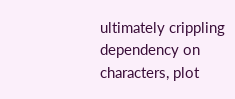ultimately crippling dependency on characters, plot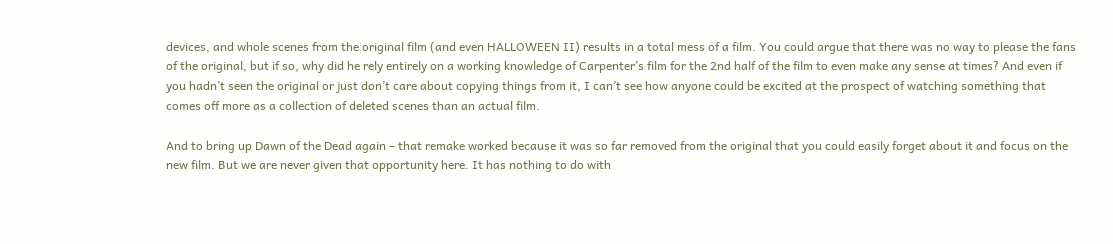devices, and whole scenes from the original film (and even HALLOWEEN II) results in a total mess of a film. You could argue that there was no way to please the fans of the original, but if so, why did he rely entirely on a working knowledge of Carpenter’s film for the 2nd half of the film to even make any sense at times? And even if you hadn’t seen the original or just don’t care about copying things from it, I can’t see how anyone could be excited at the prospect of watching something that comes off more as a collection of deleted scenes than an actual film.

And to bring up Dawn of the Dead again – that remake worked because it was so far removed from the original that you could easily forget about it and focus on the new film. But we are never given that opportunity here. It has nothing to do with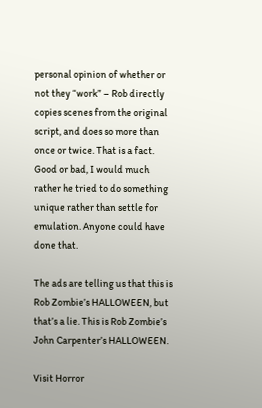personal opinion of whether or not they “work” – Rob directly copies scenes from the original script, and does so more than once or twice. That is a fact. Good or bad, I would much rather he tried to do something unique rather than settle for emulation. Anyone could have done that.

The ads are telling us that this is Rob Zombie’s HALLOWEEN, but that’s a lie. This is Rob Zombie’s John Carpenter’s HALLOWEEN.

Visit Horror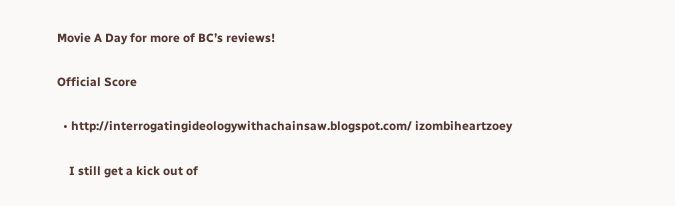Movie A Day for more of BC’s reviews!

Official Score

  • http://interrogatingideologywithachainsaw.blogspot.com/ izombiheartzoey

    I still get a kick out of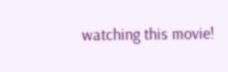watching this movie!